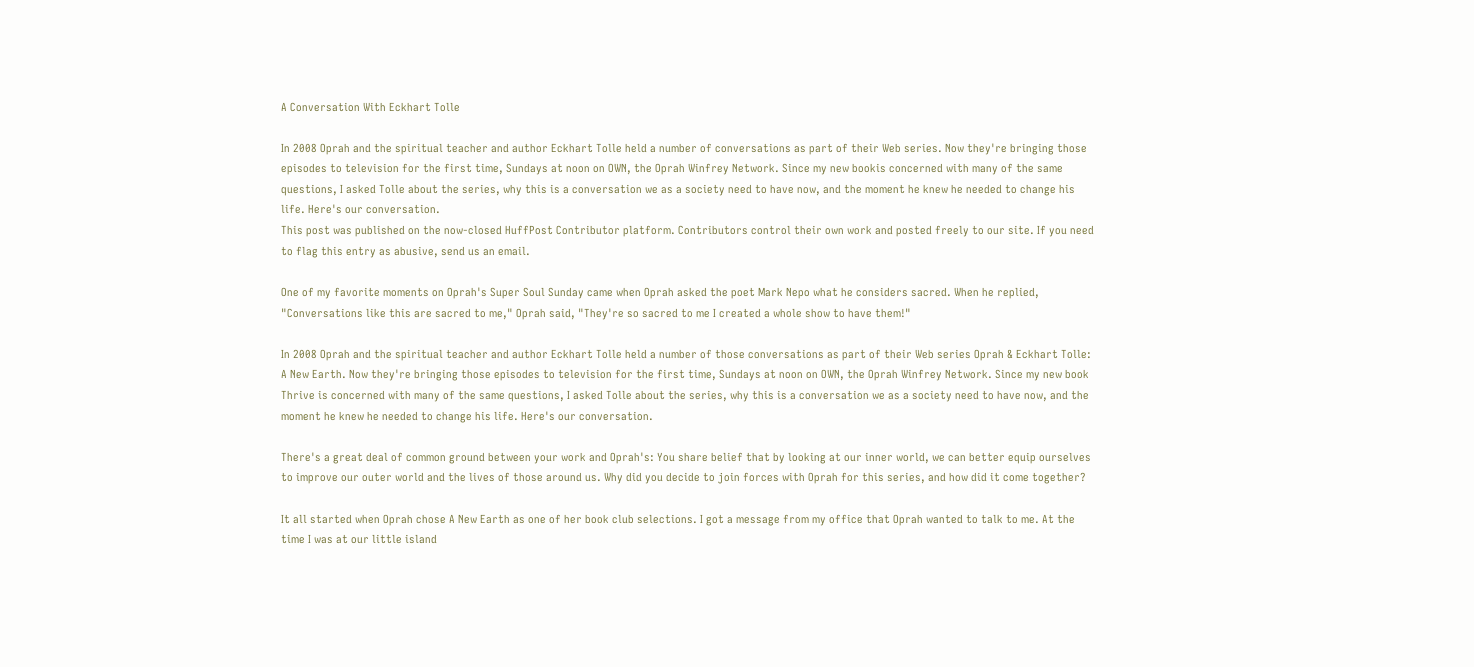A Conversation With Eckhart Tolle

In 2008 Oprah and the spiritual teacher and author Eckhart Tolle held a number of conversations as part of their Web series. Now they're bringing those episodes to television for the first time, Sundays at noon on OWN, the Oprah Winfrey Network. Since my new bookis concerned with many of the same questions, I asked Tolle about the series, why this is a conversation we as a society need to have now, and the moment he knew he needed to change his life. Here's our conversation.
This post was published on the now-closed HuffPost Contributor platform. Contributors control their own work and posted freely to our site. If you need to flag this entry as abusive, send us an email.

One of my favorite moments on Oprah's Super Soul Sunday came when Oprah asked the poet Mark Nepo what he considers sacred. When he replied, "Conversations like this are sacred to me," Oprah said, "They're so sacred to me I created a whole show to have them!"

In 2008 Oprah and the spiritual teacher and author Eckhart Tolle held a number of those conversations as part of their Web series Oprah & Eckhart Tolle: A New Earth. Now they're bringing those episodes to television for the first time, Sundays at noon on OWN, the Oprah Winfrey Network. Since my new book Thrive is concerned with many of the same questions, I asked Tolle about the series, why this is a conversation we as a society need to have now, and the moment he knew he needed to change his life. Here's our conversation.

There's a great deal of common ground between your work and Oprah's: You share belief that by looking at our inner world, we can better equip ourselves to improve our outer world and the lives of those around us. Why did you decide to join forces with Oprah for this series, and how did it come together?

It all started when Oprah chose A New Earth as one of her book club selections. I got a message from my office that Oprah wanted to talk to me. At the time I was at our little island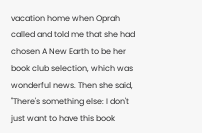vacation home when Oprah called and told me that she had chosen A New Earth to be her book club selection, which was wonderful news. Then she said, "There's something else: I don't just want to have this book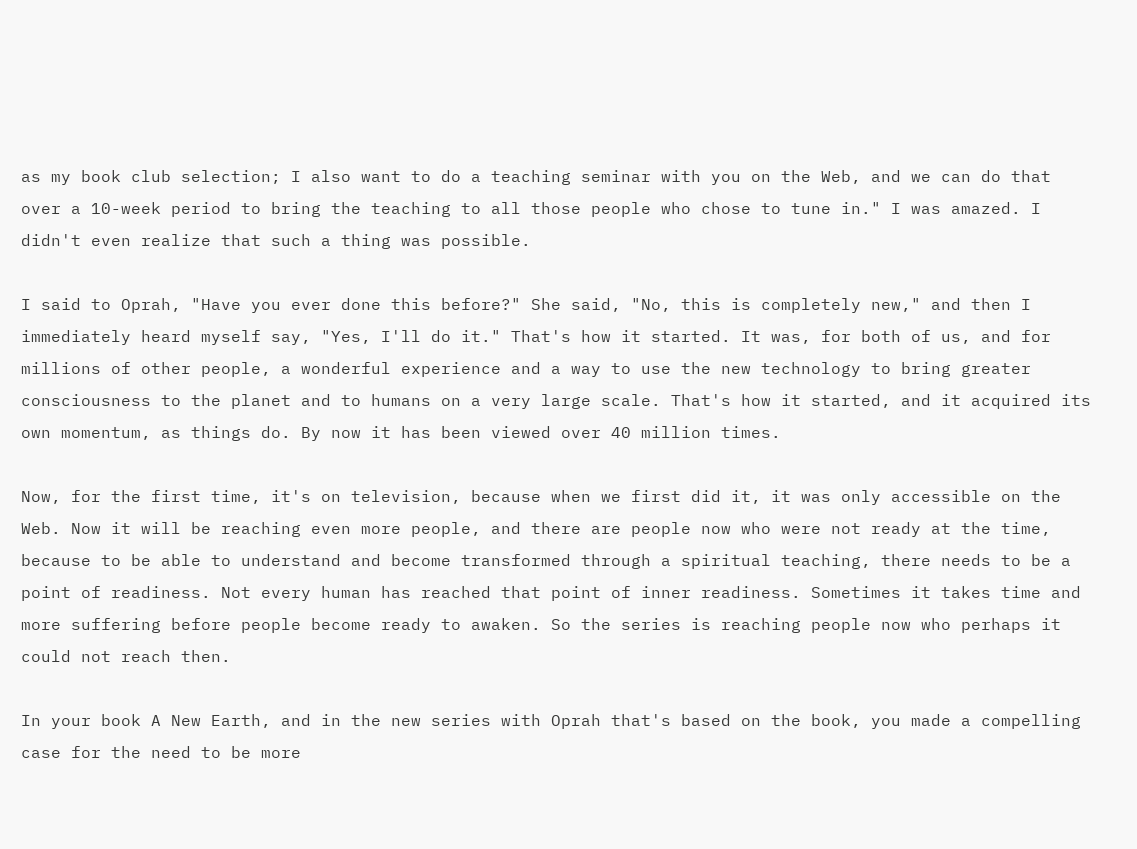as my book club selection; I also want to do a teaching seminar with you on the Web, and we can do that over a 10-week period to bring the teaching to all those people who chose to tune in." I was amazed. I didn't even realize that such a thing was possible.

I said to Oprah, "Have you ever done this before?" She said, "No, this is completely new," and then I immediately heard myself say, "Yes, I'll do it." That's how it started. It was, for both of us, and for millions of other people, a wonderful experience and a way to use the new technology to bring greater consciousness to the planet and to humans on a very large scale. That's how it started, and it acquired its own momentum, as things do. By now it has been viewed over 40 million times.

Now, for the first time, it's on television, because when we first did it, it was only accessible on the Web. Now it will be reaching even more people, and there are people now who were not ready at the time, because to be able to understand and become transformed through a spiritual teaching, there needs to be a point of readiness. Not every human has reached that point of inner readiness. Sometimes it takes time and more suffering before people become ready to awaken. So the series is reaching people now who perhaps it could not reach then.

In your book A New Earth, and in the new series with Oprah that's based on the book, you made a compelling case for the need to be more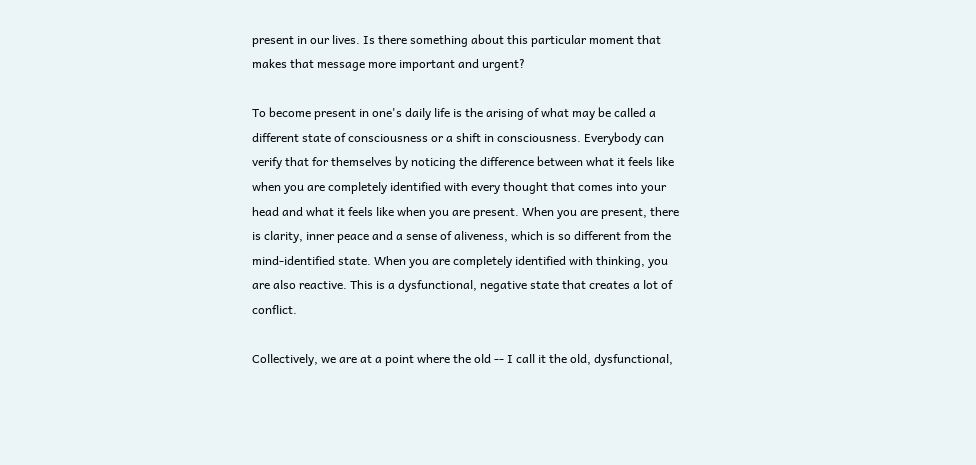present in our lives. Is there something about this particular moment that makes that message more important and urgent?

To become present in one's daily life is the arising of what may be called a different state of consciousness or a shift in consciousness. Everybody can verify that for themselves by noticing the difference between what it feels like when you are completely identified with every thought that comes into your head and what it feels like when you are present. When you are present, there is clarity, inner peace and a sense of aliveness, which is so different from the mind-identified state. When you are completely identified with thinking, you are also reactive. This is a dysfunctional, negative state that creates a lot of conflict.

Collectively, we are at a point where the old -- I call it the old, dysfunctional,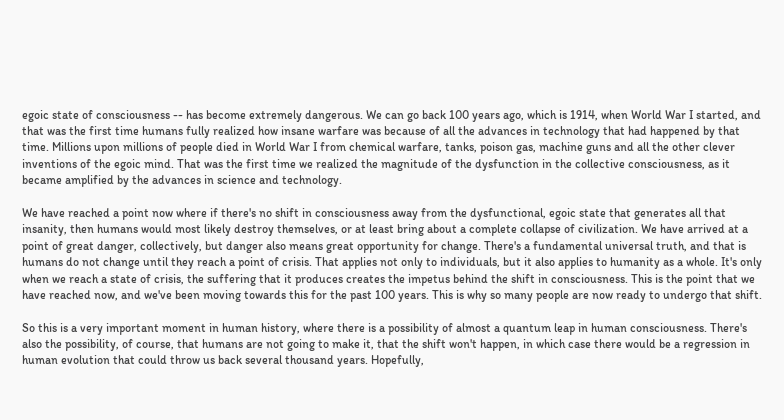egoic state of consciousness -- has become extremely dangerous. We can go back 100 years ago, which is 1914, when World War I started, and that was the first time humans fully realized how insane warfare was because of all the advances in technology that had happened by that time. Millions upon millions of people died in World War I from chemical warfare, tanks, poison gas, machine guns and all the other clever inventions of the egoic mind. That was the first time we realized the magnitude of the dysfunction in the collective consciousness, as it became amplified by the advances in science and technology.

We have reached a point now where if there's no shift in consciousness away from the dysfunctional, egoic state that generates all that insanity, then humans would most likely destroy themselves, or at least bring about a complete collapse of civilization. We have arrived at a point of great danger, collectively, but danger also means great opportunity for change. There's a fundamental universal truth, and that is humans do not change until they reach a point of crisis. That applies not only to individuals, but it also applies to humanity as a whole. It's only when we reach a state of crisis, the suffering that it produces creates the impetus behind the shift in consciousness. This is the point that we have reached now, and we've been moving towards this for the past 100 years. This is why so many people are now ready to undergo that shift.

So this is a very important moment in human history, where there is a possibility of almost a quantum leap in human consciousness. There's also the possibility, of course, that humans are not going to make it, that the shift won't happen, in which case there would be a regression in human evolution that could throw us back several thousand years. Hopefully,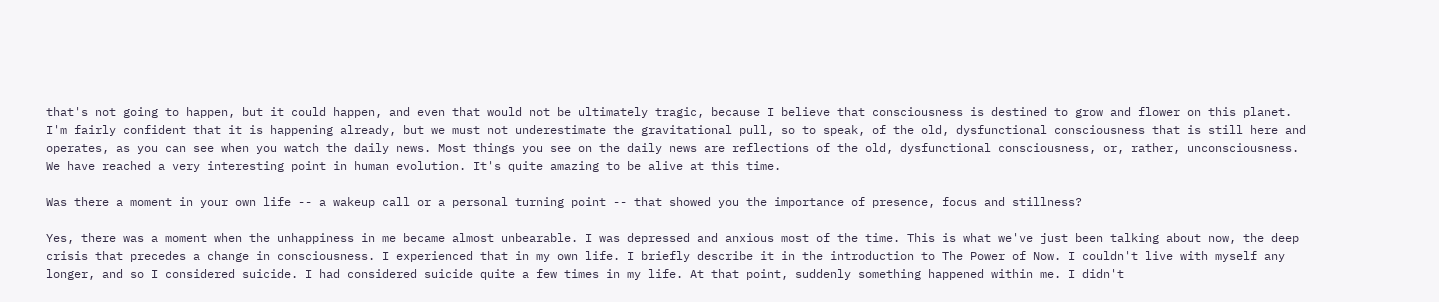that's not going to happen, but it could happen, and even that would not be ultimately tragic, because I believe that consciousness is destined to grow and flower on this planet. I'm fairly confident that it is happening already, but we must not underestimate the gravitational pull, so to speak, of the old, dysfunctional consciousness that is still here and operates, as you can see when you watch the daily news. Most things you see on the daily news are reflections of the old, dysfunctional consciousness, or, rather, unconsciousness. We have reached a very interesting point in human evolution. It's quite amazing to be alive at this time.

Was there a moment in your own life -- a wakeup call or a personal turning point -- that showed you the importance of presence, focus and stillness?

Yes, there was a moment when the unhappiness in me became almost unbearable. I was depressed and anxious most of the time. This is what we've just been talking about now, the deep crisis that precedes a change in consciousness. I experienced that in my own life. I briefly describe it in the introduction to The Power of Now. I couldn't live with myself any longer, and so I considered suicide. I had considered suicide quite a few times in my life. At that point, suddenly something happened within me. I didn't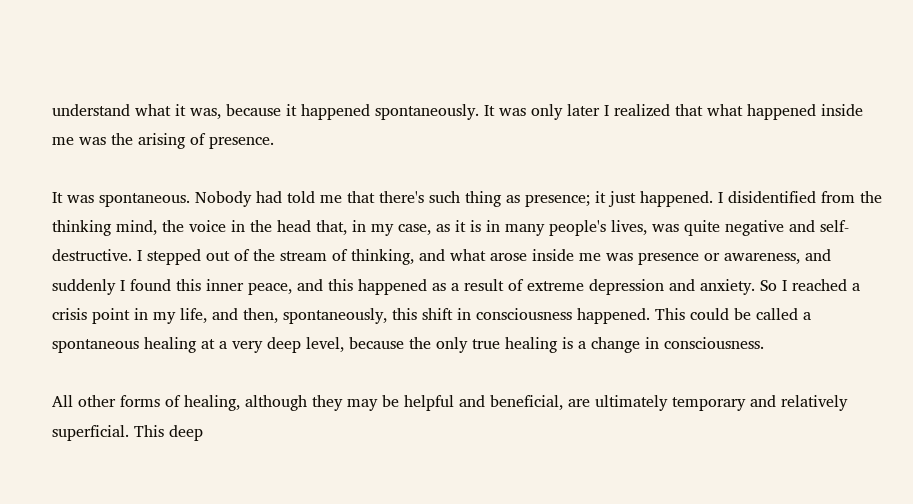understand what it was, because it happened spontaneously. It was only later I realized that what happened inside me was the arising of presence.

It was spontaneous. Nobody had told me that there's such thing as presence; it just happened. I disidentified from the thinking mind, the voice in the head that, in my case, as it is in many people's lives, was quite negative and self-destructive. I stepped out of the stream of thinking, and what arose inside me was presence or awareness, and suddenly I found this inner peace, and this happened as a result of extreme depression and anxiety. So I reached a crisis point in my life, and then, spontaneously, this shift in consciousness happened. This could be called a spontaneous healing at a very deep level, because the only true healing is a change in consciousness.

All other forms of healing, although they may be helpful and beneficial, are ultimately temporary and relatively superficial. This deep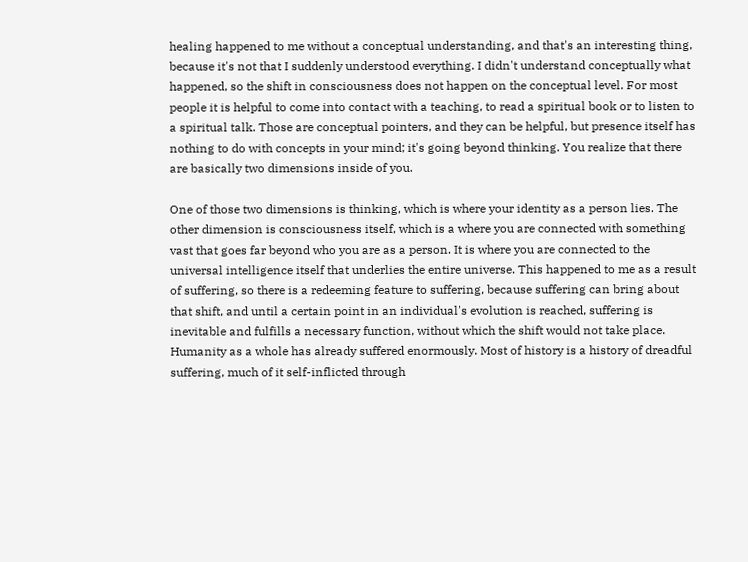healing happened to me without a conceptual understanding, and that's an interesting thing, because it's not that I suddenly understood everything. I didn't understand conceptually what happened, so the shift in consciousness does not happen on the conceptual level. For most people it is helpful to come into contact with a teaching, to read a spiritual book or to listen to a spiritual talk. Those are conceptual pointers, and they can be helpful, but presence itself has nothing to do with concepts in your mind; it's going beyond thinking. You realize that there are basically two dimensions inside of you.

One of those two dimensions is thinking, which is where your identity as a person lies. The other dimension is consciousness itself, which is a where you are connected with something vast that goes far beyond who you are as a person. It is where you are connected to the universal intelligence itself that underlies the entire universe. This happened to me as a result of suffering, so there is a redeeming feature to suffering, because suffering can bring about that shift, and until a certain point in an individual's evolution is reached, suffering is inevitable and fulfills a necessary function, without which the shift would not take place. Humanity as a whole has already suffered enormously. Most of history is a history of dreadful suffering, much of it self-inflicted through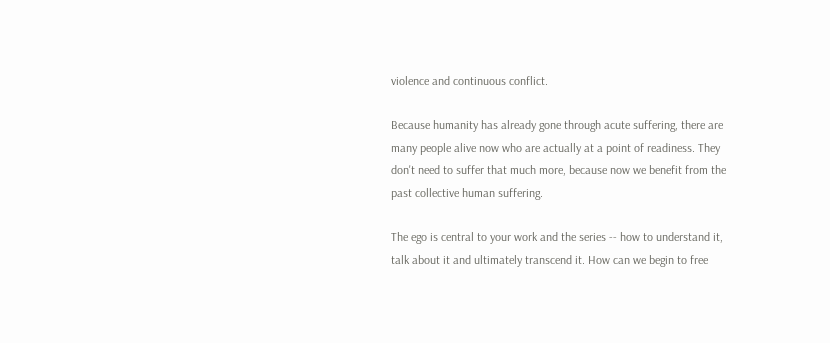violence and continuous conflict.

Because humanity has already gone through acute suffering, there are many people alive now who are actually at a point of readiness. They don't need to suffer that much more, because now we benefit from the past collective human suffering.

The ego is central to your work and the series -- how to understand it, talk about it and ultimately transcend it. How can we begin to free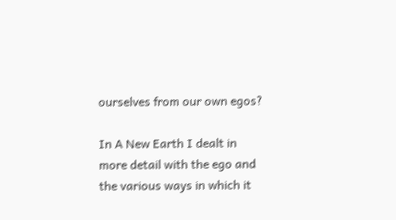ourselves from our own egos?

In A New Earth I dealt in more detail with the ego and the various ways in which it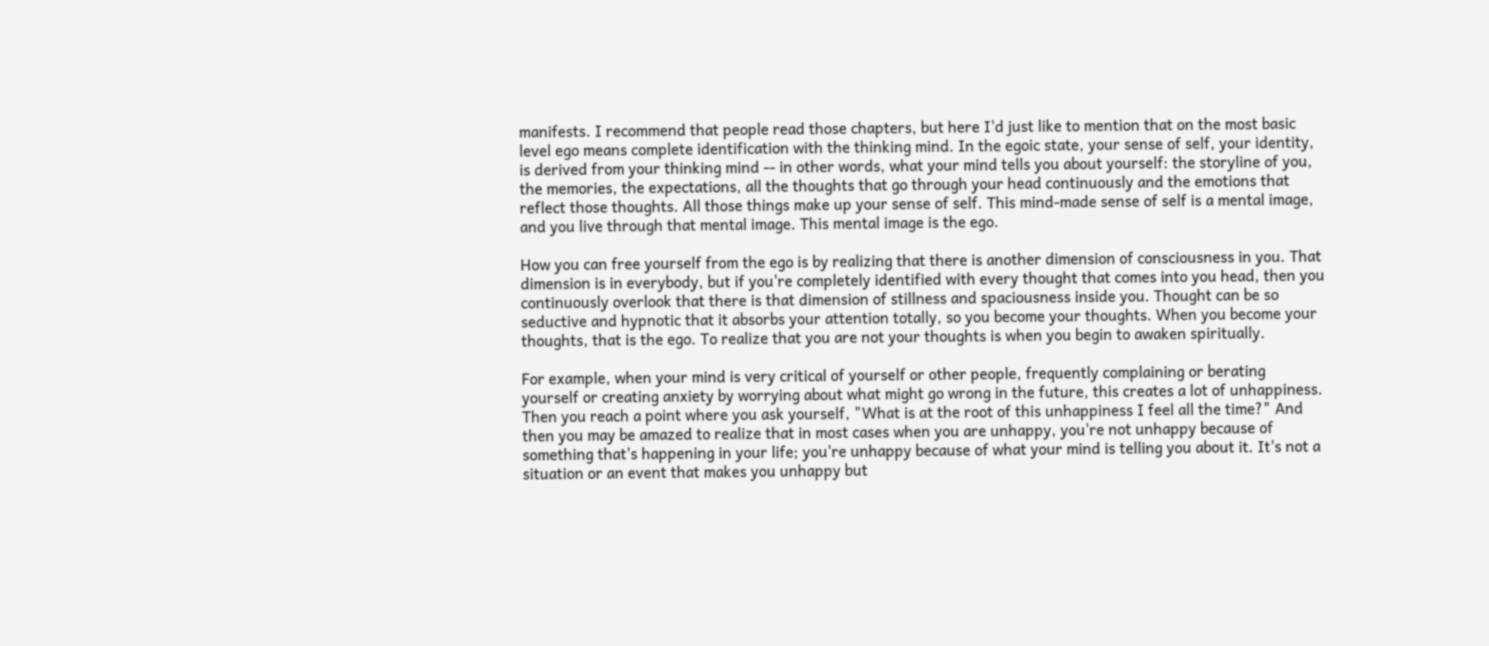manifests. I recommend that people read those chapters, but here I'd just like to mention that on the most basic level ego means complete identification with the thinking mind. In the egoic state, your sense of self, your identity, is derived from your thinking mind -- in other words, what your mind tells you about yourself: the storyline of you, the memories, the expectations, all the thoughts that go through your head continuously and the emotions that reflect those thoughts. All those things make up your sense of self. This mind-made sense of self is a mental image, and you live through that mental image. This mental image is the ego.

How you can free yourself from the ego is by realizing that there is another dimension of consciousness in you. That dimension is in everybody, but if you're completely identified with every thought that comes into you head, then you continuously overlook that there is that dimension of stillness and spaciousness inside you. Thought can be so seductive and hypnotic that it absorbs your attention totally, so you become your thoughts. When you become your thoughts, that is the ego. To realize that you are not your thoughts is when you begin to awaken spiritually.

For example, when your mind is very critical of yourself or other people, frequently complaining or berating yourself or creating anxiety by worrying about what might go wrong in the future, this creates a lot of unhappiness. Then you reach a point where you ask yourself, "What is at the root of this unhappiness I feel all the time?" And then you may be amazed to realize that in most cases when you are unhappy, you're not unhappy because of something that's happening in your life; you're unhappy because of what your mind is telling you about it. It's not a situation or an event that makes you unhappy but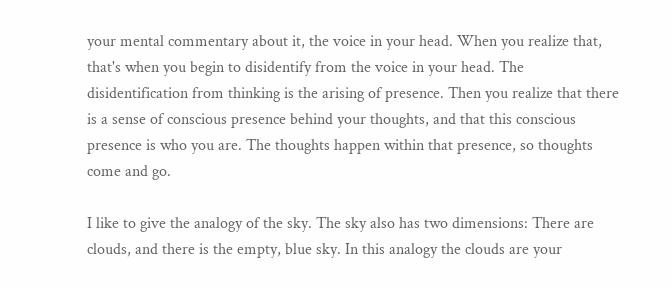your mental commentary about it, the voice in your head. When you realize that, that's when you begin to disidentify from the voice in your head. The disidentification from thinking is the arising of presence. Then you realize that there is a sense of conscious presence behind your thoughts, and that this conscious presence is who you are. The thoughts happen within that presence, so thoughts come and go.

I like to give the analogy of the sky. The sky also has two dimensions: There are clouds, and there is the empty, blue sky. In this analogy the clouds are your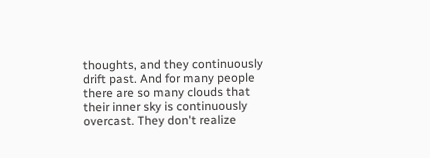thoughts, and they continuously drift past. And for many people there are so many clouds that their inner sky is continuously overcast. They don't realize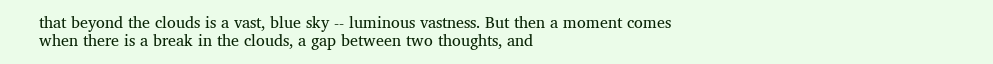that beyond the clouds is a vast, blue sky -- luminous vastness. But then a moment comes when there is a break in the clouds, a gap between two thoughts, and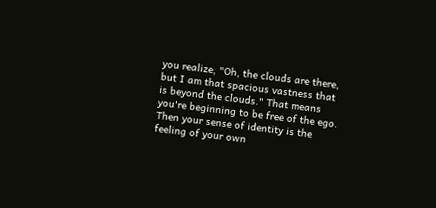you realize, "Oh, the clouds are there, but I am that spacious vastness that is beyond the clouds." That means you're beginning to be free of the ego. Then your sense of identity is the feeling of your own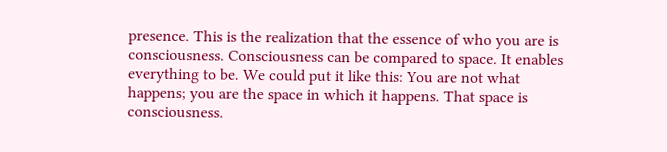presence. This is the realization that the essence of who you are is consciousness. Consciousness can be compared to space. It enables everything to be. We could put it like this: You are not what happens; you are the space in which it happens. That space is consciousness.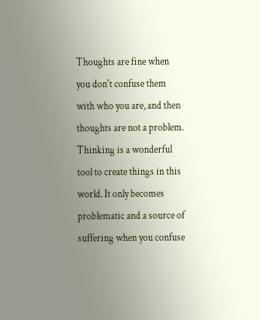Thoughts are fine when you don't confuse them with who you are, and then thoughts are not a problem. Thinking is a wonderful tool to create things in this world. It only becomes problematic and a source of suffering when you confuse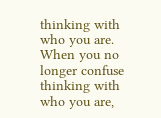thinking with who you are. When you no longer confuse thinking with who you are,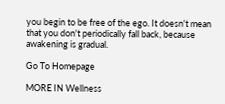you begin to be free of the ego. It doesn't mean that you don't periodically fall back, because awakening is gradual.

Go To Homepage

MORE IN Wellness